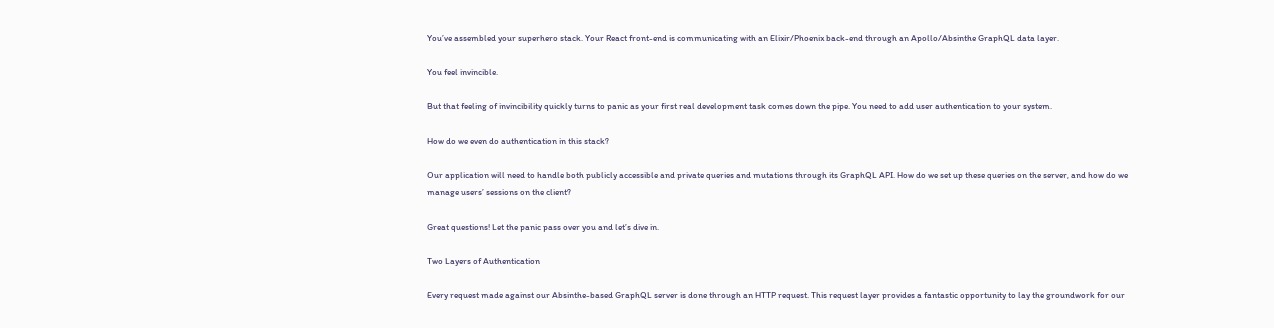You’ve assembled your superhero stack. Your React front-end is communicating with an Elixir/Phoenix back-end through an Apollo/Absinthe GraphQL data layer.

You feel invincible.

But that feeling of invincibility quickly turns to panic as your first real development task comes down the pipe. You need to add user authentication to your system.

How do we even do authentication in this stack?

Our application will need to handle both publicly accessible and private queries and mutations through its GraphQL API. How do we set up these queries on the server, and how do we manage users’ sessions on the client?

Great questions! Let the panic pass over you and let’s dive in.

Two Layers of Authentication

Every request made against our Absinthe-based GraphQL server is done through an HTTP request. This request layer provides a fantastic opportunity to lay the groundwork for our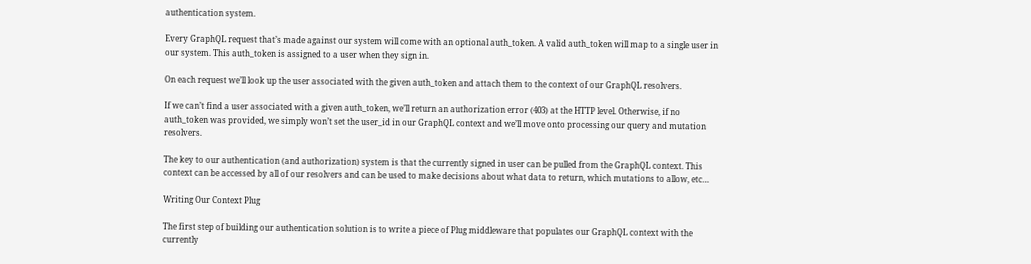authentication system.

Every GraphQL request that’s made against our system will come with an optional auth_token. A valid auth_token will map to a single user in our system. This auth_token is assigned to a user when they sign in.

On each request we’ll look up the user associated with the given auth_token and attach them to the context of our GraphQL resolvers.

If we can’t find a user associated with a given auth_token, we’ll return an authorization error (403) at the HTTP level. Otherwise, if no auth_token was provided, we simply won’t set the user_id in our GraphQL context and we’ll move onto processing our query and mutation resolvers.

The key to our authentication (and authorization) system is that the currently signed in user can be pulled from the GraphQL context. This context can be accessed by all of our resolvers and can be used to make decisions about what data to return, which mutations to allow, etc…

Writing Our Context Plug

The first step of building our authentication solution is to write a piece of Plug middleware that populates our GraphQL context with the currently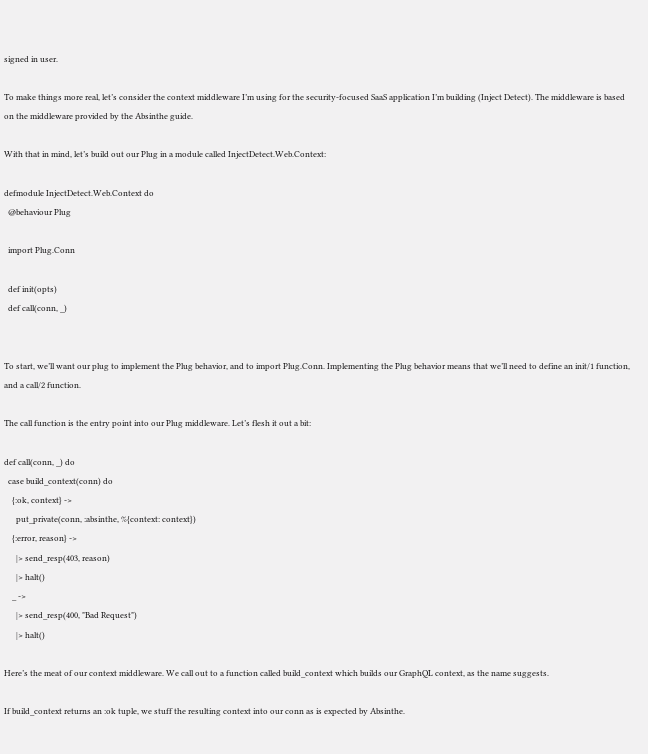signed in user.

To make things more real, let’s consider the context middleware I’m using for the security-focused SaaS application I’m building (Inject Detect). The middleware is based on the middleware provided by the Absinthe guide.

With that in mind, let’s build out our Plug in a module called InjectDetect.Web.Context:

defmodule InjectDetect.Web.Context do
  @behaviour Plug

  import Plug.Conn

  def init(opts)
  def call(conn, _)


To start, we’ll want our plug to implement the Plug behavior, and to import Plug.Conn. Implementing the Plug behavior means that we’ll need to define an init/1 function, and a call/2 function.

The call function is the entry point into our Plug middleware. Let’s flesh it out a bit:

def call(conn, _) do
  case build_context(conn) do
    {:ok, context} ->
      put_private(conn, :absinthe, %{context: context})
    {:error, reason} ->
      |> send_resp(403, reason)
      |> halt()
    _ ->
      |> send_resp(400, "Bad Request")
      |> halt()

Here’s the meat of our context middleware. We call out to a function called build_context which builds our GraphQL context, as the name suggests.

If build_context returns an :ok tuple, we stuff the resulting context into our conn as is expected by Absinthe.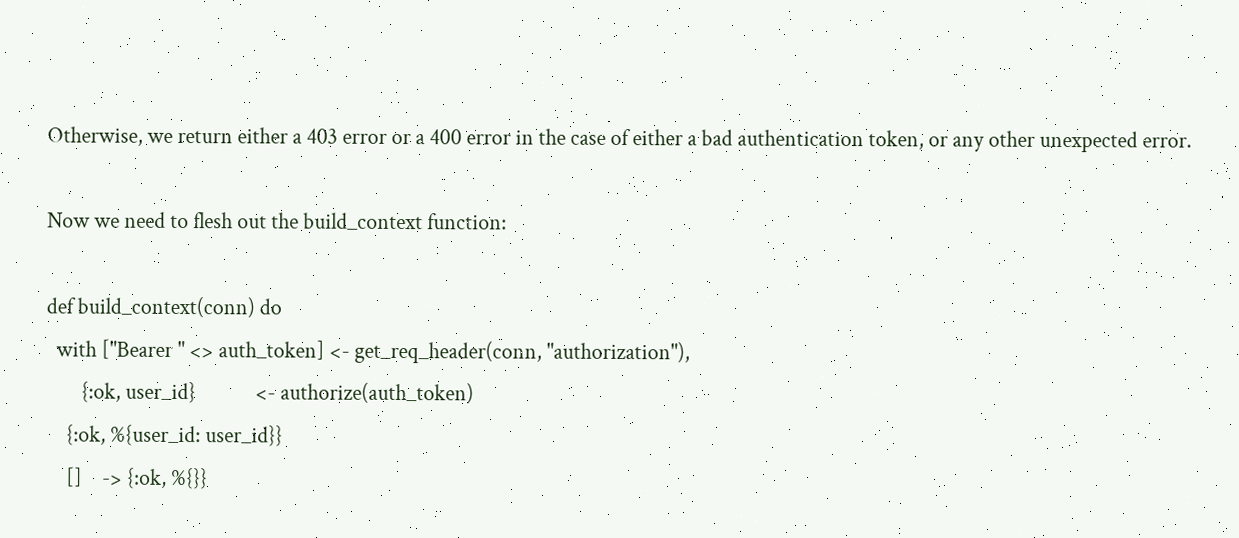Otherwise, we return either a 403 error or a 400 error in the case of either a bad authentication token, or any other unexpected error.

Now we need to flesh out the build_context function:

def build_context(conn) do
  with ["Bearer " <> auth_token] <- get_req_header(conn, "authorization"),
       {:ok, user_id}            <- authorize(auth_token)
    {:ok, %{user_id: user_id}}
    []    -> {:ok, %{}}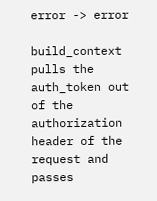error -> error

build_context pulls the auth_token out of the authorization header of the request and passes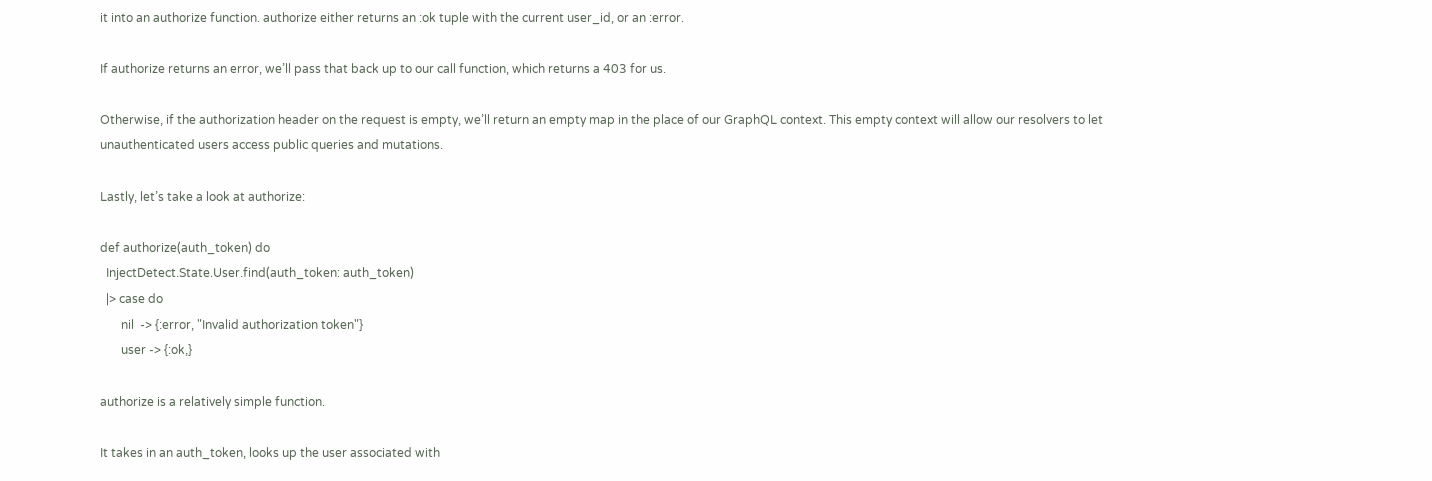it into an authorize function. authorize either returns an :ok tuple with the current user_id, or an :error.

If authorize returns an error, we’ll pass that back up to our call function, which returns a 403 for us.

Otherwise, if the authorization header on the request is empty, we’ll return an empty map in the place of our GraphQL context. This empty context will allow our resolvers to let unauthenticated users access public queries and mutations.

Lastly, let’s take a look at authorize:

def authorize(auth_token) do
  InjectDetect.State.User.find(auth_token: auth_token)
  |> case do
       nil  -> {:error, "Invalid authorization token"}
       user -> {:ok,}

authorize is a relatively simple function.

It takes in an auth_token, looks up the user associated with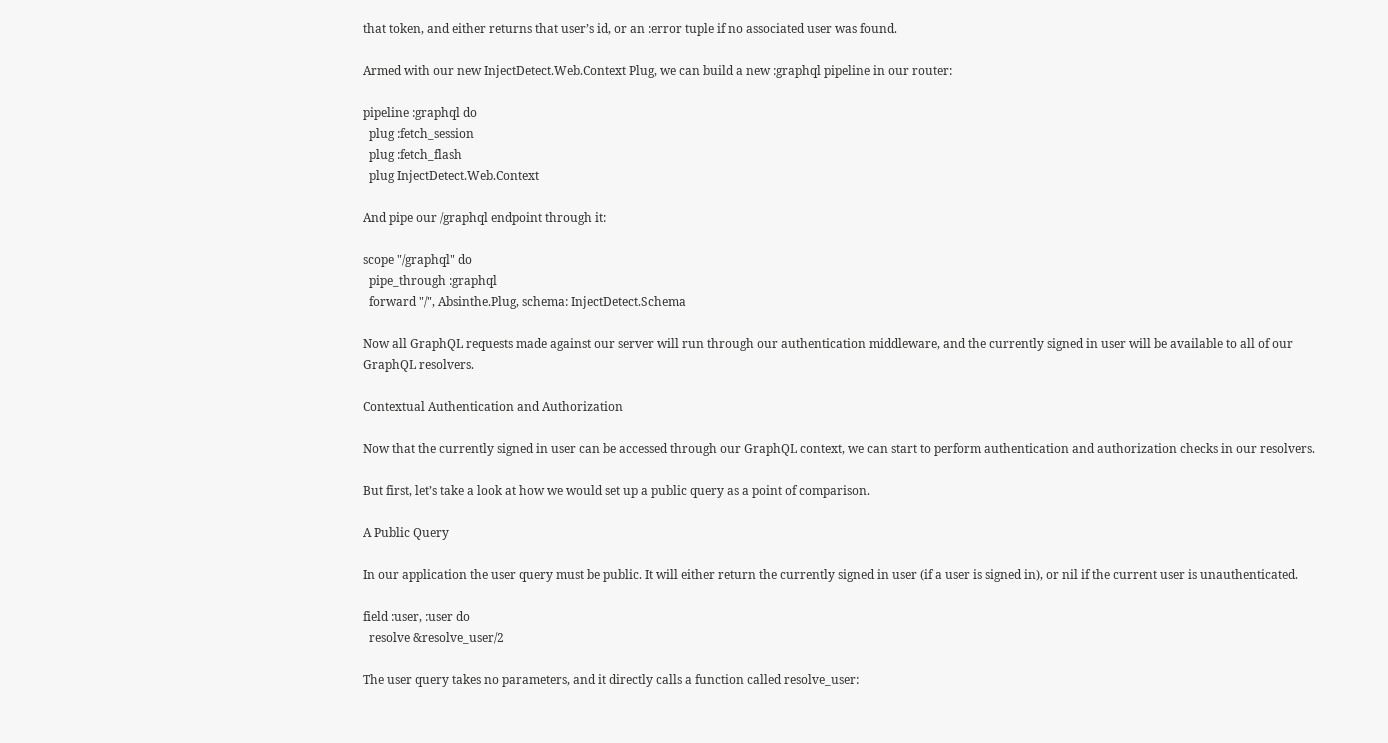that token, and either returns that user’s id, or an :error tuple if no associated user was found.

Armed with our new InjectDetect.Web.Context Plug, we can build a new :graphql pipeline in our router:

pipeline :graphql do
  plug :fetch_session
  plug :fetch_flash
  plug InjectDetect.Web.Context

And pipe our /graphql endpoint through it:

scope "/graphql" do
  pipe_through :graphql
  forward "/", Absinthe.Plug, schema: InjectDetect.Schema

Now all GraphQL requests made against our server will run through our authentication middleware, and the currently signed in user will be available to all of our GraphQL resolvers.

Contextual Authentication and Authorization

Now that the currently signed in user can be accessed through our GraphQL context, we can start to perform authentication and authorization checks in our resolvers.

But first, let’s take a look at how we would set up a public query as a point of comparison.

A Public Query

In our application the user query must be public. It will either return the currently signed in user (if a user is signed in), or nil if the current user is unauthenticated.

field :user, :user do
  resolve &resolve_user/2

The user query takes no parameters, and it directly calls a function called resolve_user: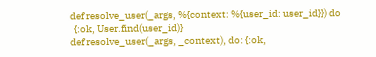def resolve_user(_args, %{context: %{user_id: user_id}}) do
  {:ok, User.find(user_id)}
def resolve_user(_args, _context), do: {:ok,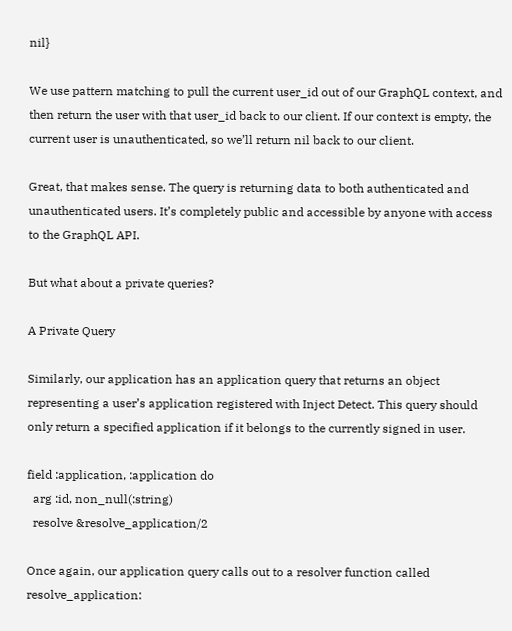nil}

We use pattern matching to pull the current user_id out of our GraphQL context, and then return the user with that user_id back to our client. If our context is empty, the current user is unauthenticated, so we’ll return nil back to our client.

Great, that makes sense. The query is returning data to both authenticated and unauthenticated users. It’s completely public and accessible by anyone with access to the GraphQL API.

But what about a private queries?

A Private Query

Similarly, our application has an application query that returns an object representing a user’s application registered with Inject Detect. This query should only return a specified application if it belongs to the currently signed in user.

field :application, :application do
  arg :id, non_null(:string)
  resolve &resolve_application/2

Once again, our application query calls out to a resolver function called resolve_application: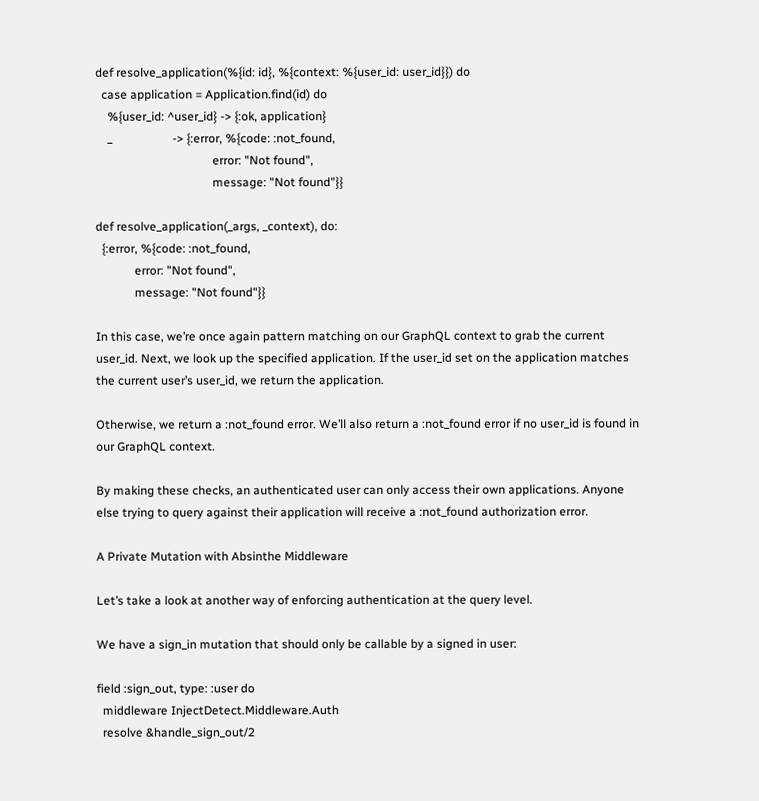def resolve_application(%{id: id}, %{context: %{user_id: user_id}}) do
  case application = Application.find(id) do
    %{user_id: ^user_id} -> {:ok, application}
    _                    -> {:error, %{code: :not_found,
                                       error: "Not found",
                                       message: "Not found"}}

def resolve_application(_args, _context), do:
  {:error, %{code: :not_found,
             error: "Not found",
             message: "Not found"}}

In this case, we’re once again pattern matching on our GraphQL context to grab the current user_id. Next, we look up the specified application. If the user_id set on the application matches the current user’s user_id, we return the application.

Otherwise, we return a :not_found error. We’ll also return a :not_found error if no user_id is found in our GraphQL context.

By making these checks, an authenticated user can only access their own applications. Anyone else trying to query against their application will receive a :not_found authorization error.

A Private Mutation with Absinthe Middleware

Let’s take a look at another way of enforcing authentication at the query level.

We have a sign_in mutation that should only be callable by a signed in user:

field :sign_out, type: :user do
  middleware InjectDetect.Middleware.Auth
  resolve &handle_sign_out/2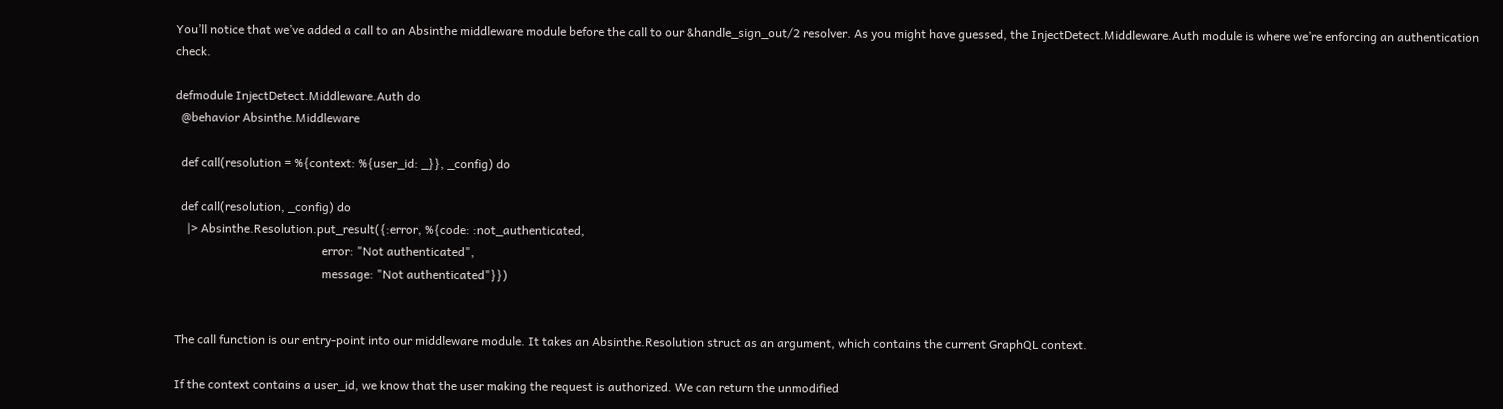You’ll notice that we’ve added a call to an Absinthe middleware module before the call to our &handle_sign_out/2 resolver. As you might have guessed, the InjectDetect.Middleware.Auth module is where we’re enforcing an authentication check.

defmodule InjectDetect.Middleware.Auth do
  @behavior Absinthe.Middleware

  def call(resolution = %{context: %{user_id: _}}, _config) do

  def call(resolution, _config) do
    |> Absinthe.Resolution.put_result({:error, %{code: :not_authenticated,
                                                 error: "Not authenticated",
                                                 message: "Not authenticated"}})


The call function is our entry-point into our middleware module. It takes an Absinthe.Resolution struct as an argument, which contains the current GraphQL context.

If the context contains a user_id, we know that the user making the request is authorized. We can return the unmodified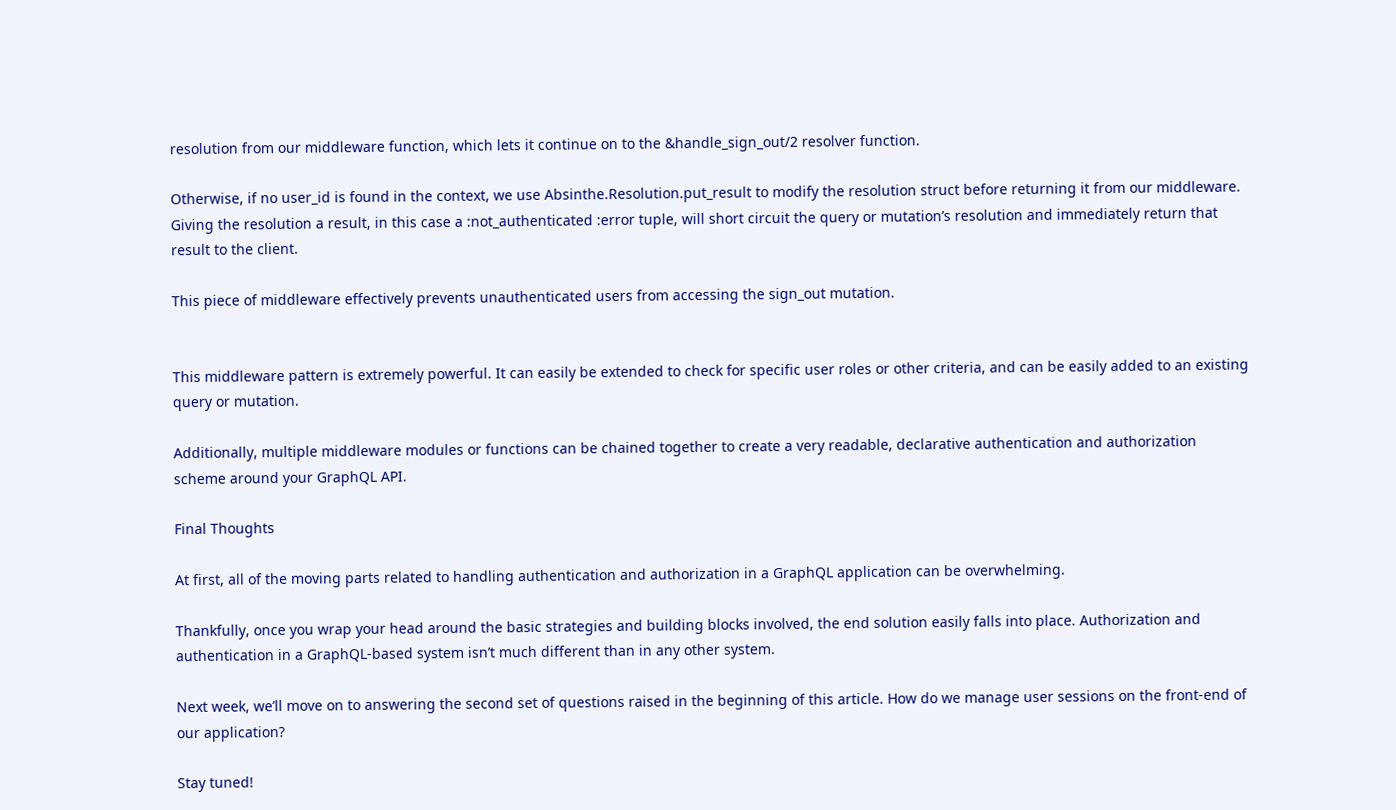resolution from our middleware function, which lets it continue on to the &handle_sign_out/2 resolver function.

Otherwise, if no user_id is found in the context, we use Absinthe.Resolution.put_result to modify the resolution struct before returning it from our middleware. Giving the resolution a result, in this case a :not_authenticated :error tuple, will short circuit the query or mutation’s resolution and immediately return that result to the client.

This piece of middleware effectively prevents unauthenticated users from accessing the sign_out mutation.


This middleware pattern is extremely powerful. It can easily be extended to check for specific user roles or other criteria, and can be easily added to an existing query or mutation.

Additionally, multiple middleware modules or functions can be chained together to create a very readable, declarative authentication and authorization scheme around your GraphQL API.

Final Thoughts

At first, all of the moving parts related to handling authentication and authorization in a GraphQL application can be overwhelming.

Thankfully, once you wrap your head around the basic strategies and building blocks involved, the end solution easily falls into place. Authorization and authentication in a GraphQL-based system isn’t much different than in any other system.

Next week, we’ll move on to answering the second set of questions raised in the beginning of this article. How do we manage user sessions on the front-end of our application?

Stay tuned!